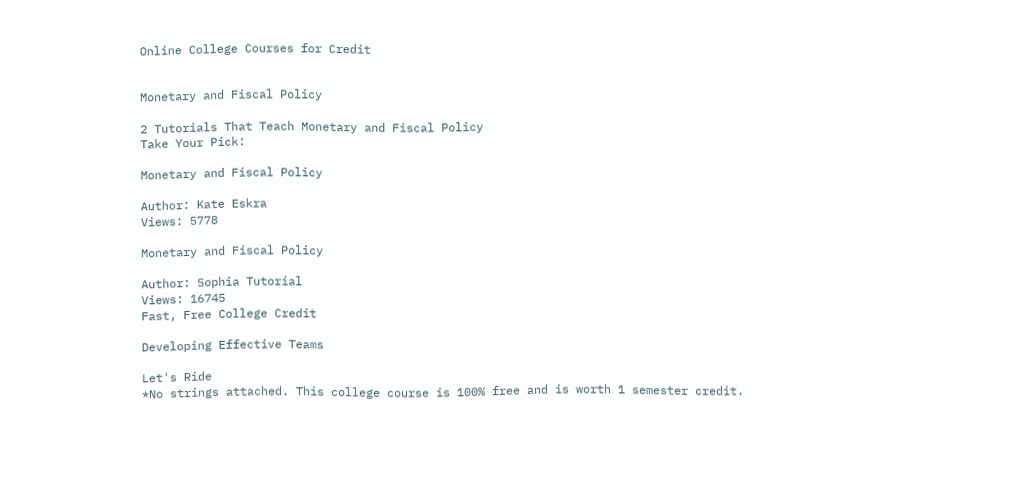Online College Courses for Credit


Monetary and Fiscal Policy

2 Tutorials That Teach Monetary and Fiscal Policy
Take Your Pick:

Monetary and Fiscal Policy

Author: Kate Eskra
Views: 5778

Monetary and Fiscal Policy

Author: Sophia Tutorial
Views: 16745
Fast, Free College Credit

Developing Effective Teams

Let's Ride
*No strings attached. This college course is 100% free and is worth 1 semester credit.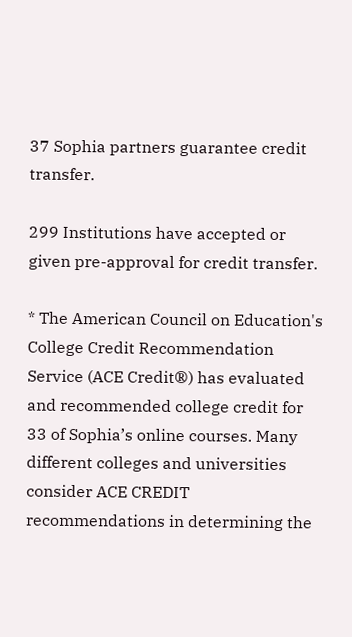37 Sophia partners guarantee credit transfer.

299 Institutions have accepted or given pre-approval for credit transfer.

* The American Council on Education's College Credit Recommendation Service (ACE Credit®) has evaluated and recommended college credit for 33 of Sophia’s online courses. Many different colleges and universities consider ACE CREDIT recommendations in determining the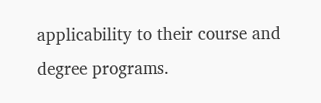applicability to their course and degree programs.